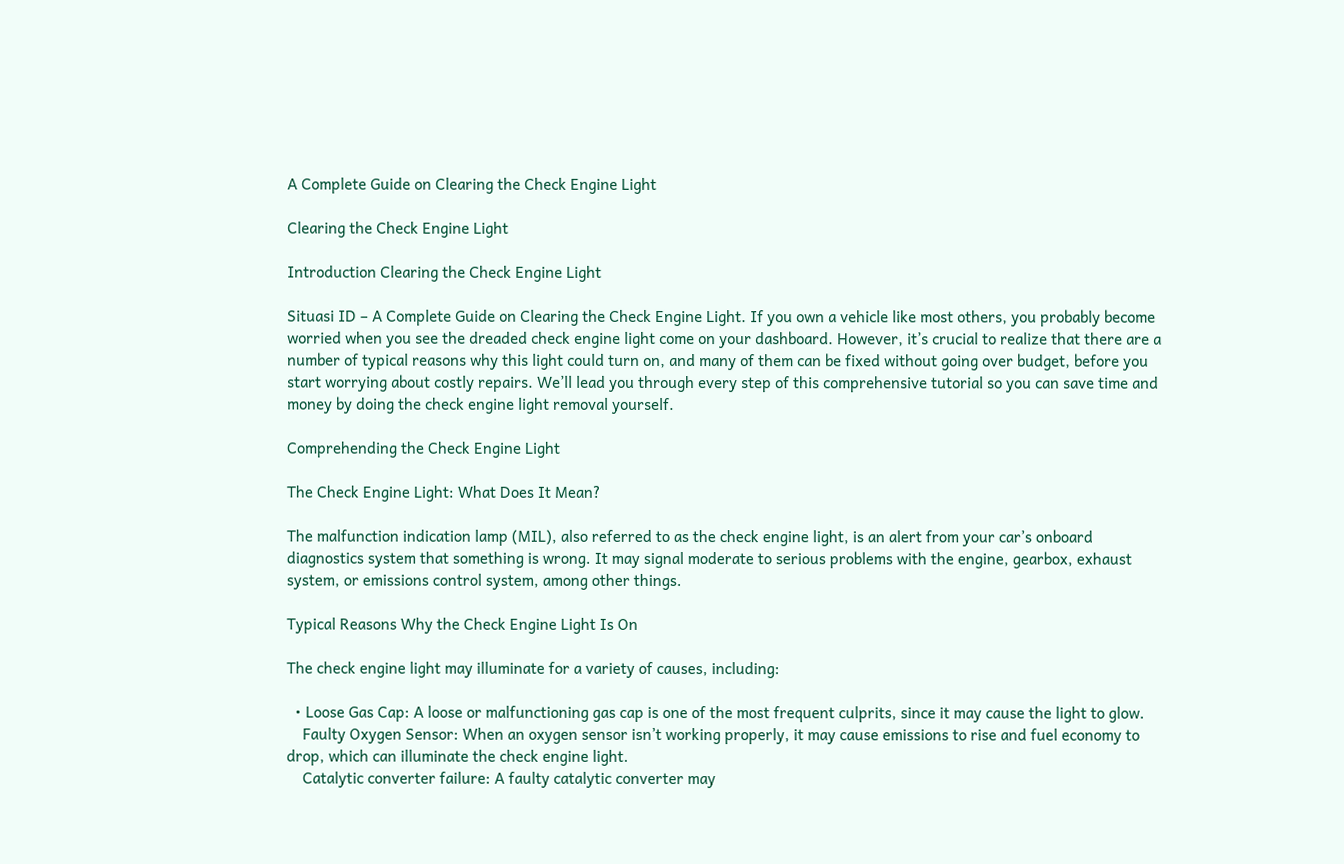A Complete Guide on Clearing the Check Engine Light

Clearing the Check Engine Light

Introduction Clearing the Check Engine Light

Situasi ID – A Complete Guide on Clearing the Check Engine Light. If you own a vehicle like most others, you probably become worried when you see the dreaded check engine light come on your dashboard. However, it’s crucial to realize that there are a number of typical reasons why this light could turn on, and many of them can be fixed without going over budget, before you start worrying about costly repairs. We’ll lead you through every step of this comprehensive tutorial so you can save time and money by doing the check engine light removal yourself.

Comprehending the Check Engine Light

The Check Engine Light: What Does It Mean?

The malfunction indication lamp (MIL), also referred to as the check engine light, is an alert from your car’s onboard diagnostics system that something is wrong. It may signal moderate to serious problems with the engine, gearbox, exhaust system, or emissions control system, among other things.

Typical Reasons Why the Check Engine Light Is On

The check engine light may illuminate for a variety of causes, including:

  • Loose Gas Cap: A loose or malfunctioning gas cap is one of the most frequent culprits, since it may cause the light to glow.
    Faulty Oxygen Sensor: When an oxygen sensor isn’t working properly, it may cause emissions to rise and fuel economy to drop, which can illuminate the check engine light.
    Catalytic converter failure: A faulty catalytic converter may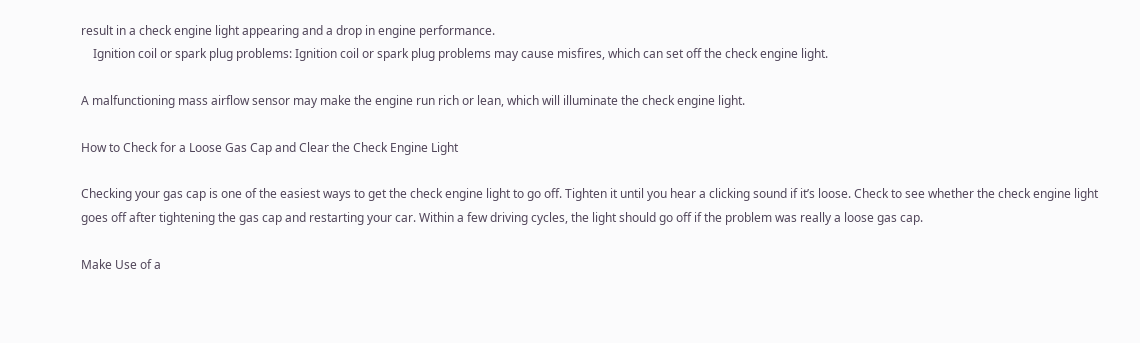result in a check engine light appearing and a drop in engine performance.
    Ignition coil or spark plug problems: Ignition coil or spark plug problems may cause misfires, which can set off the check engine light.

A malfunctioning mass airflow sensor may make the engine run rich or lean, which will illuminate the check engine light.

How to Check for a Loose Gas Cap and Clear the Check Engine Light

Checking your gas cap is one of the easiest ways to get the check engine light to go off. Tighten it until you hear a clicking sound if it’s loose. Check to see whether the check engine light goes off after tightening the gas cap and restarting your car. Within a few driving cycles, the light should go off if the problem was really a loose gas cap.

Make Use of a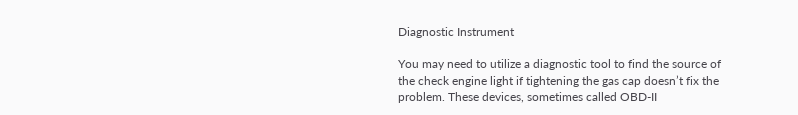Diagnostic Instrument

You may need to utilize a diagnostic tool to find the source of the check engine light if tightening the gas cap doesn’t fix the problem. These devices, sometimes called OBD-II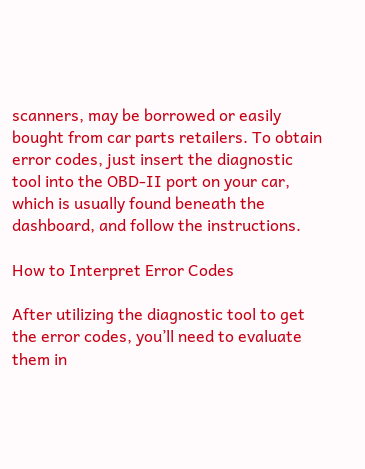scanners, may be borrowed or easily bought from car parts retailers. To obtain error codes, just insert the diagnostic tool into the OBD-II port on your car, which is usually found beneath the dashboard, and follow the instructions.

How to Interpret Error Codes

After utilizing the diagnostic tool to get the error codes, you’ll need to evaluate them in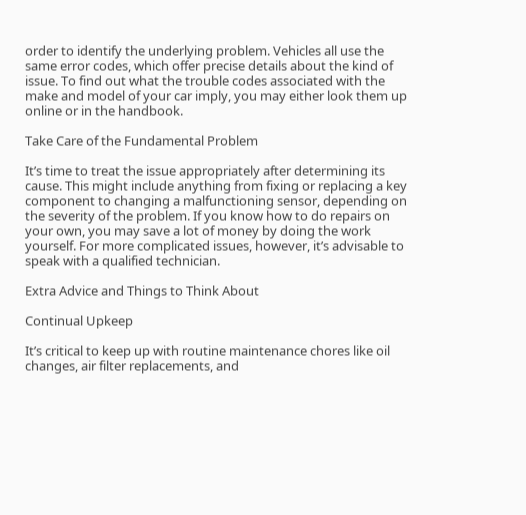order to identify the underlying problem. Vehicles all use the same error codes, which offer precise details about the kind of issue. To find out what the trouble codes associated with the make and model of your car imply, you may either look them up online or in the handbook.

Take Care of the Fundamental Problem

It’s time to treat the issue appropriately after determining its cause. This might include anything from fixing or replacing a key component to changing a malfunctioning sensor, depending on the severity of the problem. If you know how to do repairs on your own, you may save a lot of money by doing the work yourself. For more complicated issues, however, it’s advisable to speak with a qualified technician.

Extra Advice and Things to Think About

Continual Upkeep

It’s critical to keep up with routine maintenance chores like oil changes, air filter replacements, and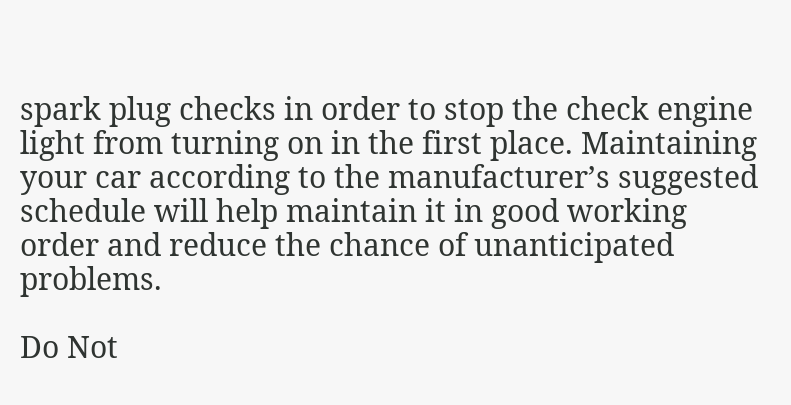spark plug checks in order to stop the check engine light from turning on in the first place. Maintaining your car according to the manufacturer’s suggested schedule will help maintain it in good working order and reduce the chance of unanticipated problems.

Do Not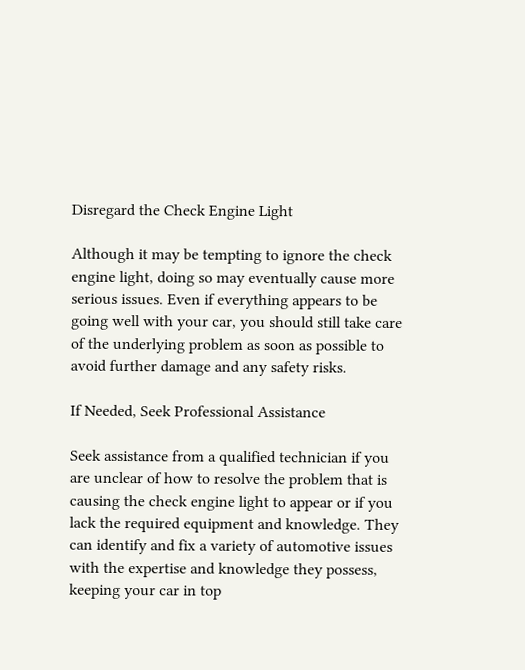Disregard the Check Engine Light

Although it may be tempting to ignore the check engine light, doing so may eventually cause more serious issues. Even if everything appears to be going well with your car, you should still take care of the underlying problem as soon as possible to avoid further damage and any safety risks.

If Needed, Seek Professional Assistance

Seek assistance from a qualified technician if you are unclear of how to resolve the problem that is causing the check engine light to appear or if you lack the required equipment and knowledge. They can identify and fix a variety of automotive issues with the expertise and knowledge they possess, keeping your car in top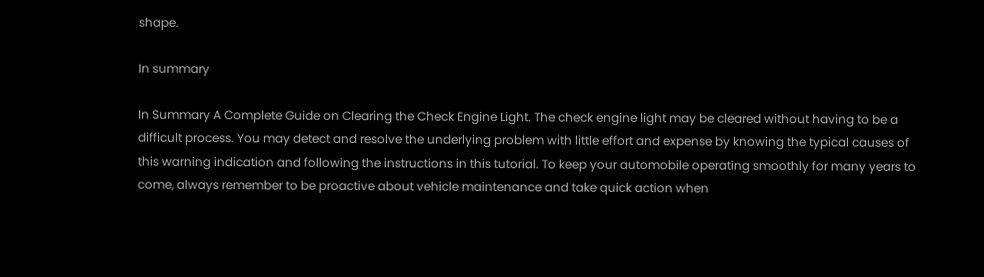shape.

In summary

In Summary A Complete Guide on Clearing the Check Engine Light. The check engine light may be cleared without having to be a difficult process. You may detect and resolve the underlying problem with little effort and expense by knowing the typical causes of this warning indication and following the instructions in this tutorial. To keep your automobile operating smoothly for many years to come, always remember to be proactive about vehicle maintenance and take quick action when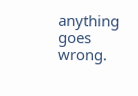anything goes wrong.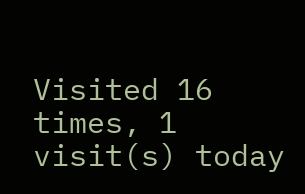Visited 16 times, 1 visit(s) today